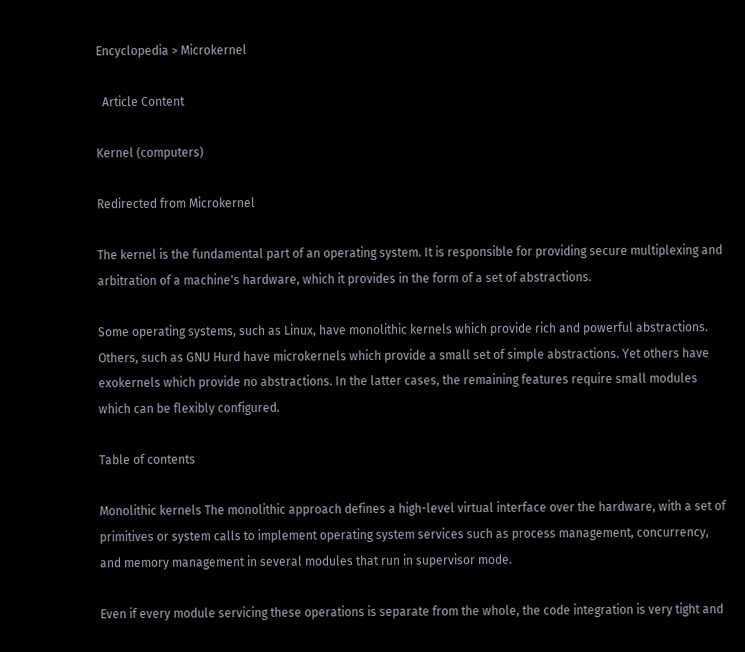Encyclopedia > Microkernel

  Article Content

Kernel (computers)

Redirected from Microkernel

The kernel is the fundamental part of an operating system. It is responsible for providing secure multiplexing and arbitration of a machine's hardware, which it provides in the form of a set of abstractions.

Some operating systems, such as Linux, have monolithic kernels which provide rich and powerful abstractions. Others, such as GNU Hurd have microkernels which provide a small set of simple abstractions. Yet others have exokernels which provide no abstractions. In the latter cases, the remaining features require small modules which can be flexibly configured.

Table of contents

Monolithic kernels The monolithic approach defines a high-level virtual interface over the hardware, with a set of primitives or system calls to implement operating system services such as process management, concurrency, and memory management in several modules that run in supervisor mode.

Even if every module servicing these operations is separate from the whole, the code integration is very tight and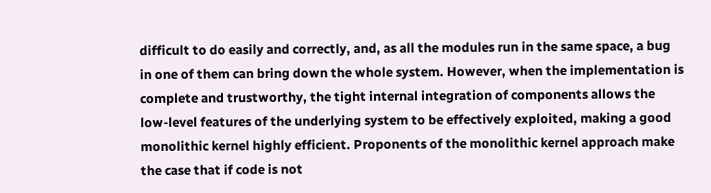difficult to do easily and correctly, and, as all the modules run in the same space, a bug in one of them can bring down the whole system. However, when the implementation is complete and trustworthy, the tight internal integration of components allows the low-level features of the underlying system to be effectively exploited, making a good monolithic kernel highly efficient. Proponents of the monolithic kernel approach make the case that if code is not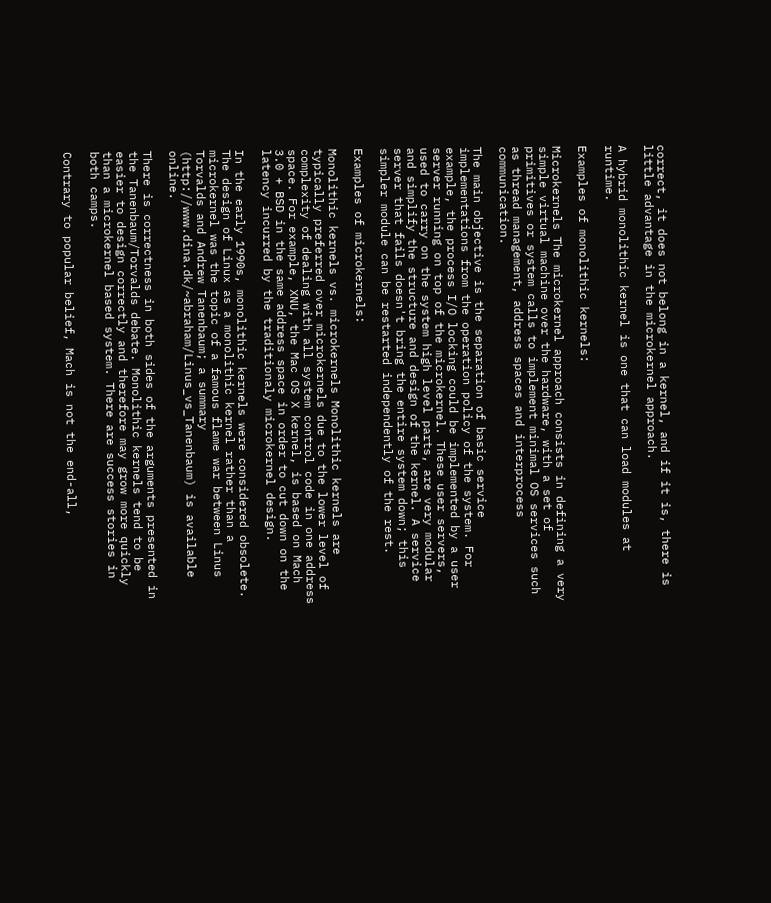correct, it does not belong in a kernel, and if it is, there is little advantage in the microkernel approach.

A hybrid monolithic kernel is one that can load modules at runtime.

Examples of monolithic kernels:

Microkernels The microkernel approach consists in defining a very simple virtual machine over the hardware, with a set of primitives or system calls to implement minimal OS services such as thread management, address spaces and interprocess communication.

The main objective is the separation of basic service implementations from the operation policy of the system. For example, the process I/O locking could be implemented by a user server running on top of the microkernel. These user servers, used to carry on the system high level parts, are very modular and simplify the structure and design of the kernel. A service server that fails doesn't bring the entire system down; this simpler module can be restarted independently of the rest.

Examples of microkernels:

Monolithic kernels vs. microkernels Monolithic kernels are typically preferred over microkernels due to the lower level of complexity of dealing with all system control code in one address space. For example, XNU, the Mac OS X kernel, is based on Mach 3.0 + BSD in the same address space in order to cut down on the latency incurred by the traditionaly microkernel design.

In the early 1990s, monolithic kernels were considered obsolete. The design of Linux as a monolithic kernel rather than a microkernel was the topic of a famous flame war between Linus Torvalds and Andrew Tanenbaum; a summary (http://www.dina.dk/~abraham/Linus_vs_Tanenbaum) is available online.

There is correctness in both sides of the arguments presented in the Tanenbaum/Torvalds debate. Monolithic kernels tend to be easier to design correctly and therefore may grow more quickly than a microkernel based system. There are success stories in both camps.

Contrary to popular belief, Mach is not the end-all,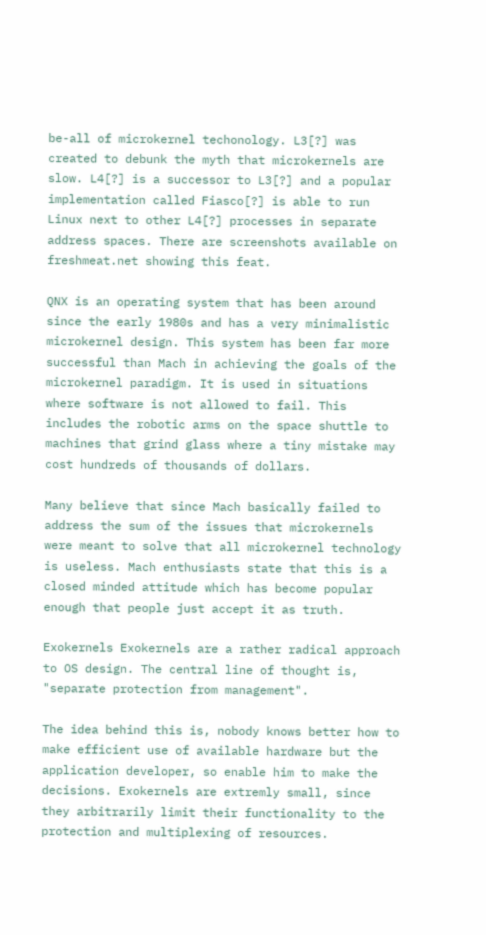be-all of microkernel techonology. L3[?] was created to debunk the myth that microkernels are slow. L4[?] is a successor to L3[?] and a popular implementation called Fiasco[?] is able to run Linux next to other L4[?] processes in separate address spaces. There are screenshots available on freshmeat.net showing this feat.

QNX is an operating system that has been around since the early 1980s and has a very minimalistic microkernel design. This system has been far more successful than Mach in achieving the goals of the microkernel paradigm. It is used in situations where software is not allowed to fail. This includes the robotic arms on the space shuttle to machines that grind glass where a tiny mistake may cost hundreds of thousands of dollars.

Many believe that since Mach basically failed to address the sum of the issues that microkernels were meant to solve that all microkernel technology is useless. Mach enthusiasts state that this is a closed minded attitude which has become popular enough that people just accept it as truth.

Exokernels Exokernels are a rather radical approach to OS design. The central line of thought is, "separate protection from management".

The idea behind this is, nobody knows better how to make efficient use of available hardware but the application developer, so enable him to make the decisions. Exokernels are extremly small, since they arbitrarily limit their functionality to the protection and multiplexing of resources.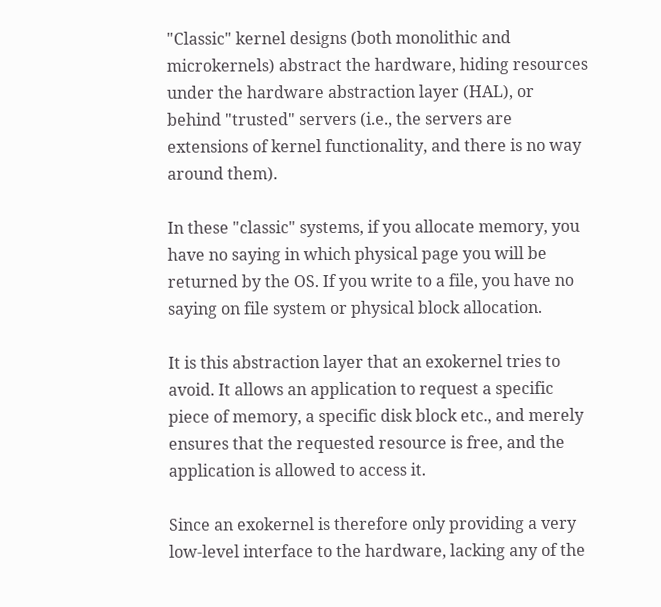"Classic" kernel designs (both monolithic and microkernels) abstract the hardware, hiding resources under the hardware abstraction layer (HAL), or behind "trusted" servers (i.e., the servers are extensions of kernel functionality, and there is no way around them).

In these "classic" systems, if you allocate memory, you have no saying in which physical page you will be returned by the OS. If you write to a file, you have no saying on file system or physical block allocation.

It is this abstraction layer that an exokernel tries to avoid. It allows an application to request a specific piece of memory, a specific disk block etc., and merely ensures that the requested resource is free, and the application is allowed to access it.

Since an exokernel is therefore only providing a very low-level interface to the hardware, lacking any of the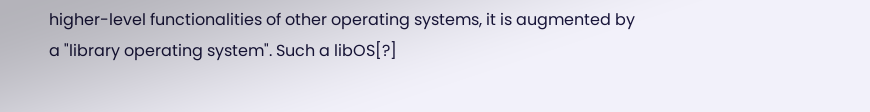higher-level functionalities of other operating systems, it is augmented by a "library operating system". Such a libOS[?]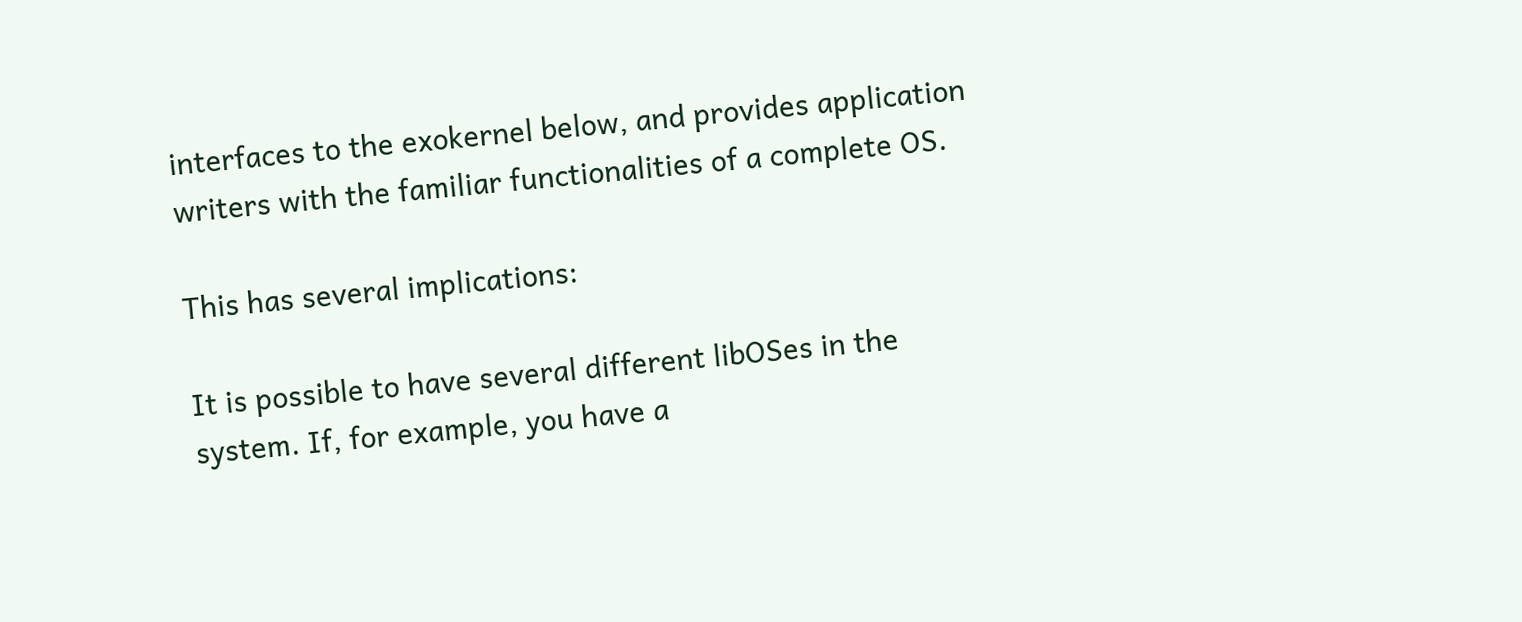interfaces to the exokernel below, and provides application writers with the familiar functionalities of a complete OS.

This has several implications:

It is possible to have several different libOSes in the system. If, for example, you have a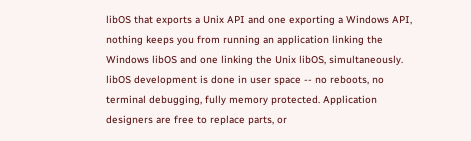libOS that exports a Unix API and one exporting a Windows API, nothing keeps you from running an application linking the Windows libOS and one linking the Unix libOS, simultaneously. libOS development is done in user space -- no reboots, no terminal debugging, fully memory protected. Application designers are free to replace parts, or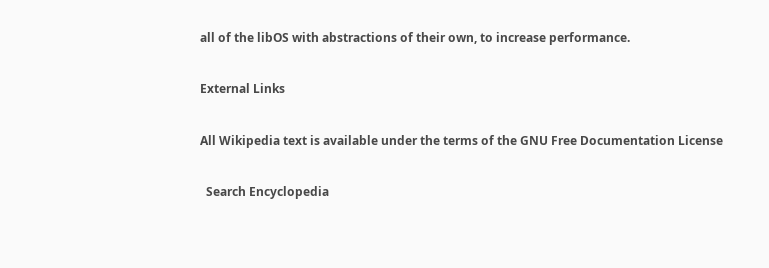all of the libOS with abstractions of their own, to increase performance.

External Links

All Wikipedia text is available under the terms of the GNU Free Documentation License

  Search Encyclopedia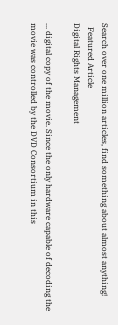Search over one million articles, find something about almost anything!
  Featured Article
Digital Rights Management

... digital copy of the movie. Since the only hardware capable of decoding the movie was controlled by the DVD Consortium in this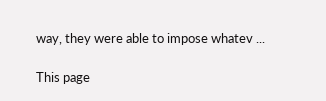way, they were able to impose whatev ...

This page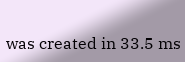was created in 33.5 ms